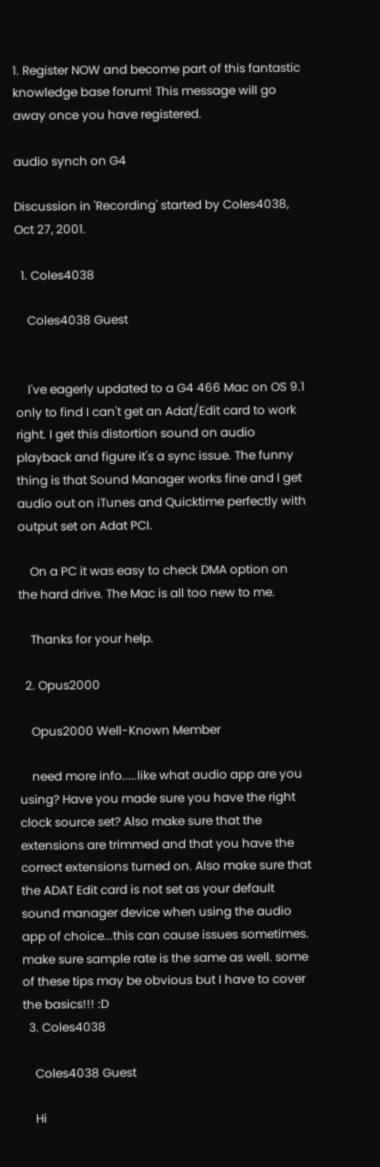1. Register NOW and become part of this fantastic knowledge base forum! This message will go away once you have registered.

audio synch on G4

Discussion in 'Recording' started by Coles4038, Oct 27, 2001.

  1. Coles4038

    Coles4038 Guest


    I've eagerly updated to a G4 466 Mac on OS 9.1 only to find I can't get an Adat/Edit card to work right. I get this distortion sound on audio playback and figure it's a sync issue. The funny thing is that Sound Manager works fine and I get audio out on iTunes and Quicktime perfectly with output set on Adat PCI.

    On a PC it was easy to check DMA option on the hard drive. The Mac is all too new to me.

    Thanks for your help.

  2. Opus2000

    Opus2000 Well-Known Member

    need more info.....like what audio app are you using? Have you made sure you have the right clock source set? Also make sure that the extensions are trimmed and that you have the correct extensions turned on. Also make sure that the ADAT Edit card is not set as your default sound manager device when using the audio app of choice...this can cause issues sometimes. make sure sample rate is the same as well. some of these tips may be obvious but I have to cover the basics!!! :D
  3. Coles4038

    Coles4038 Guest

    Hi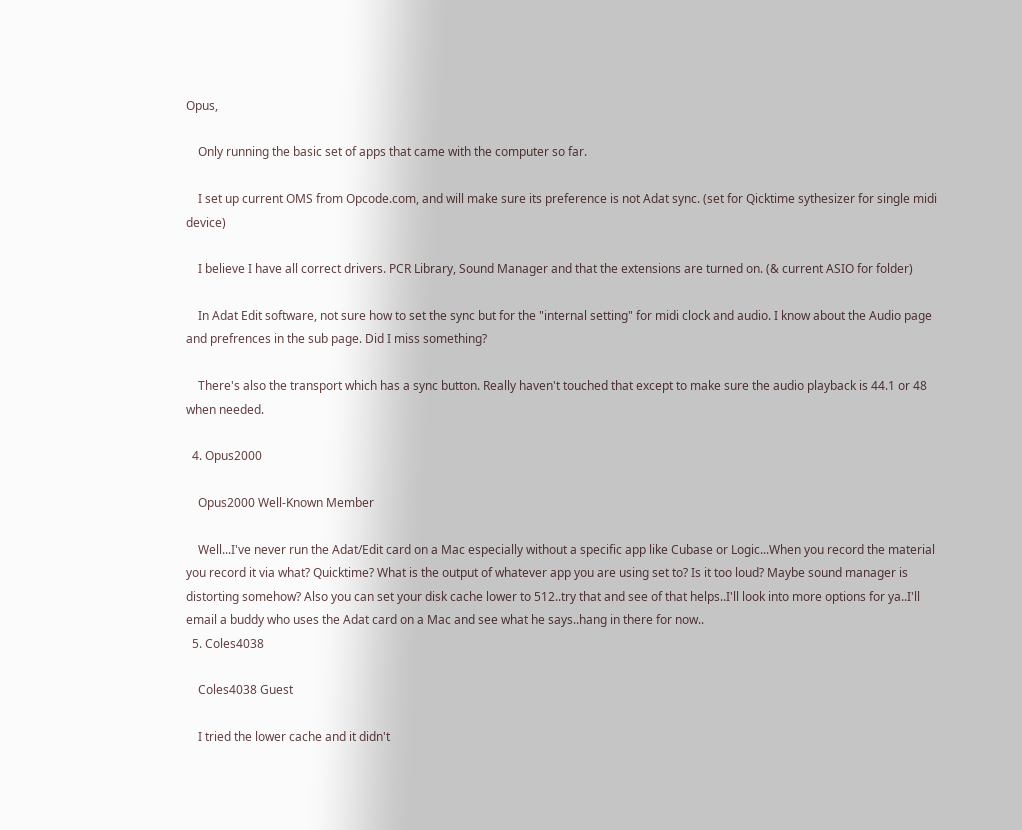Opus,

    Only running the basic set of apps that came with the computer so far.

    I set up current OMS from Opcode.com, and will make sure its preference is not Adat sync. (set for Qicktime sythesizer for single midi device)

    I believe I have all correct drivers. PCR Library, Sound Manager and that the extensions are turned on. (& current ASIO for folder)

    In Adat Edit software, not sure how to set the sync but for the "internal setting" for midi clock and audio. I know about the Audio page and prefrences in the sub page. Did I miss something?

    There's also the transport which has a sync button. Really haven't touched that except to make sure the audio playback is 44.1 or 48 when needed.

  4. Opus2000

    Opus2000 Well-Known Member

    Well...I've never run the Adat/Edit card on a Mac especially without a specific app like Cubase or Logic...When you record the material you record it via what? Quicktime? What is the output of whatever app you are using set to? Is it too loud? Maybe sound manager is distorting somehow? Also you can set your disk cache lower to 512..try that and see of that helps..I'll look into more options for ya..I'll email a buddy who uses the Adat card on a Mac and see what he says..hang in there for now..
  5. Coles4038

    Coles4038 Guest

    I tried the lower cache and it didn't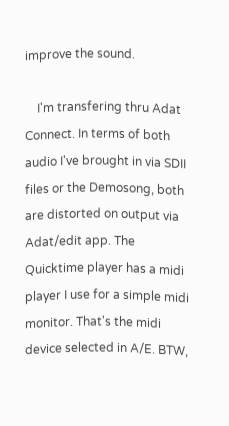improve the sound.

    I'm transfering thru Adat Connect. In terms of both audio I've brought in via SDII files or the Demosong, both are distorted on output via Adat/edit app. The Quicktime player has a midi player I use for a simple midi monitor. That's the midi device selected in A/E. BTW,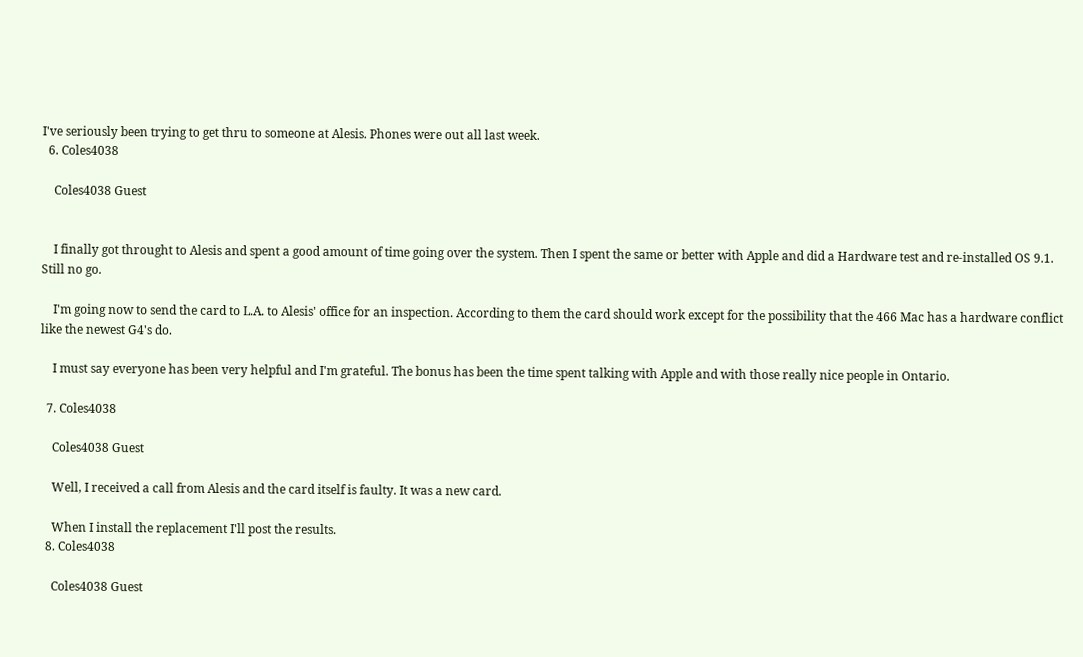I've seriously been trying to get thru to someone at Alesis. Phones were out all last week.
  6. Coles4038

    Coles4038 Guest


    I finally got throught to Alesis and spent a good amount of time going over the system. Then I spent the same or better with Apple and did a Hardware test and re-installed OS 9.1. Still no go.

    I'm going now to send the card to L.A. to Alesis' office for an inspection. According to them the card should work except for the possibility that the 466 Mac has a hardware conflict like the newest G4's do.

    I must say everyone has been very helpful and I'm grateful. The bonus has been the time spent talking with Apple and with those really nice people in Ontario.

  7. Coles4038

    Coles4038 Guest

    Well, I received a call from Alesis and the card itself is faulty. It was a new card.

    When I install the replacement I'll post the results.
  8. Coles4038

    Coles4038 Guest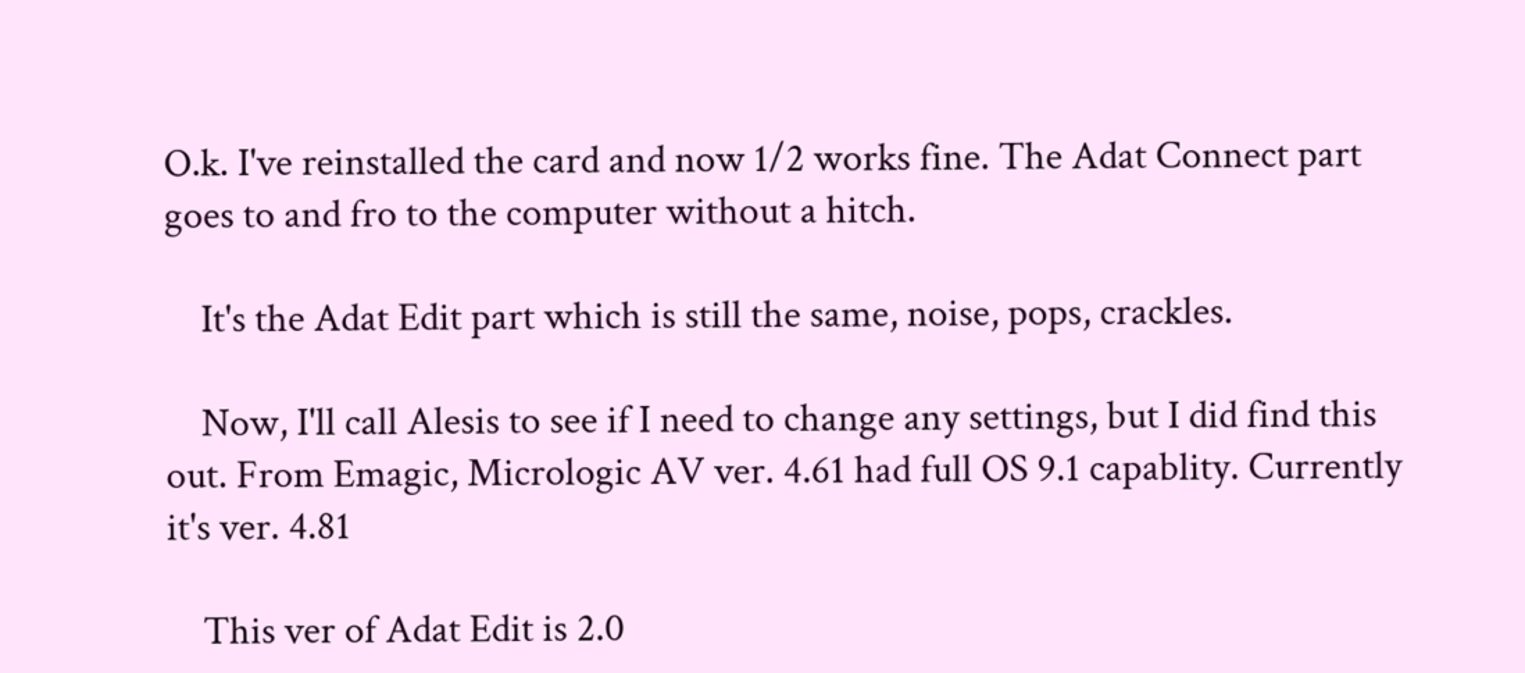O.k. I've reinstalled the card and now 1/2 works fine. The Adat Connect part goes to and fro to the computer without a hitch.

    It's the Adat Edit part which is still the same, noise, pops, crackles.

    Now, I'll call Alesis to see if I need to change any settings, but I did find this out. From Emagic, Micrologic AV ver. 4.61 had full OS 9.1 capablity. Currently it's ver. 4.81

    This ver of Adat Edit is 2.0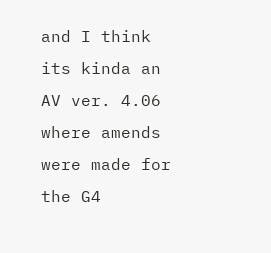and I think its kinda an AV ver. 4.06 where amends were made for the G4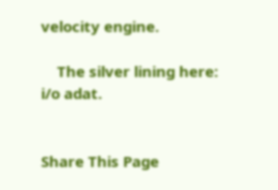velocity engine.

    The silver lining here: i/o adat.


Share This Page